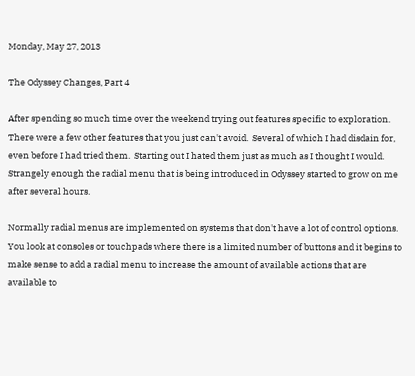Monday, May 27, 2013

The Odyssey Changes, Part 4

After spending so much time over the weekend trying out features specific to exploration.  There were a few other features that you just can't avoid.  Several of which I had disdain for, even before I had tried them.  Starting out I hated them just as much as I thought I would.  Strangely enough the radial menu that is being introduced in Odyssey started to grow on me after several hours.

Normally radial menus are implemented on systems that don't have a lot of control options.  You look at consoles or touchpads where there is a limited number of buttons and it begins to make sense to add a radial menu to increase the amount of available actions that are available to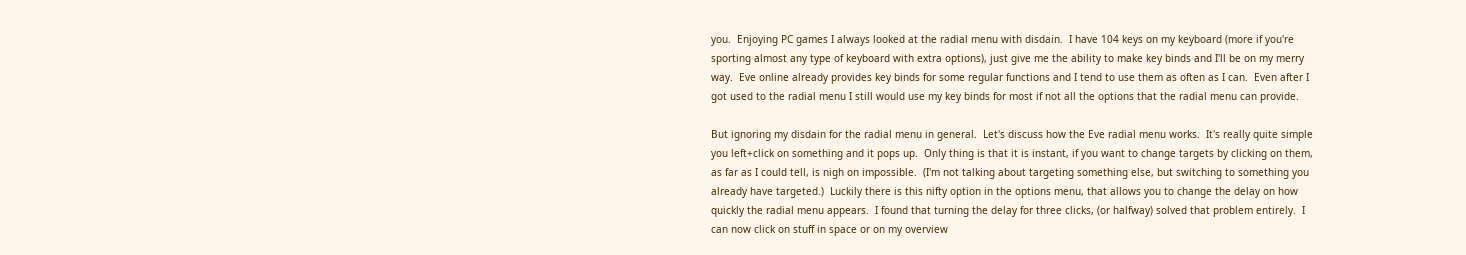you.  Enjoying PC games I always looked at the radial menu with disdain.  I have 104 keys on my keyboard (more if you're sporting almost any type of keyboard with extra options), just give me the ability to make key binds and I'll be on my merry way.  Eve online already provides key binds for some regular functions and I tend to use them as often as I can.  Even after I got used to the radial menu I still would use my key binds for most if not all the options that the radial menu can provide.

But ignoring my disdain for the radial menu in general.  Let's discuss how the Eve radial menu works.  It's really quite simple you left+click on something and it pops up.  Only thing is that it is instant, if you want to change targets by clicking on them, as far as I could tell, is nigh on impossible.  (I'm not talking about targeting something else, but switching to something you already have targeted.)  Luckily there is this nifty option in the options menu, that allows you to change the delay on how quickly the radial menu appears.  I found that turning the delay for three clicks, (or halfway) solved that problem entirely.  I can now click on stuff in space or on my overview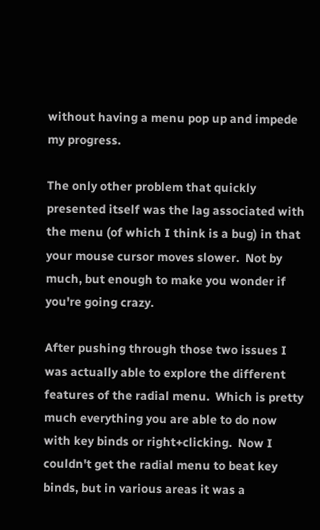without having a menu pop up and impede my progress.

The only other problem that quickly presented itself was the lag associated with the menu (of which I think is a bug) in that your mouse cursor moves slower.  Not by much, but enough to make you wonder if you're going crazy.

After pushing through those two issues I was actually able to explore the different features of the radial menu.  Which is pretty much everything you are able to do now with key binds or right+clicking.  Now I couldn't get the radial menu to beat key binds, but in various areas it was a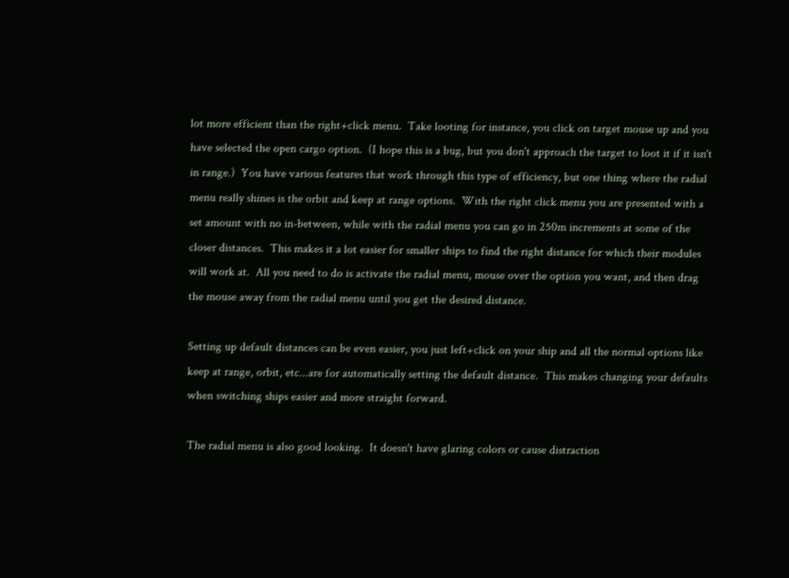lot more efficient than the right+click menu.  Take looting for instance, you click on target mouse up and you have selected the open cargo option.  (I hope this is a bug, but you don't approach the target to loot it if it isn't in range.)  You have various features that work through this type of efficiency, but one thing where the radial menu really shines is the orbit and keep at range options.  With the right click menu you are presented with a set amount with no in-between, while with the radial menu you can go in 250m increments at some of the closer distances.  This makes it a lot easier for smaller ships to find the right distance for which their modules will work at.  All you need to do is activate the radial menu, mouse over the option you want, and then drag the mouse away from the radial menu until you get the desired distance.

Setting up default distances can be even easier, you just left+click on your ship and all the normal options like keep at range, orbit, etc...are for automatically setting the default distance.  This makes changing your defaults when switching ships easier and more straight forward.

The radial menu is also good looking.  It doesn't have glaring colors or cause distraction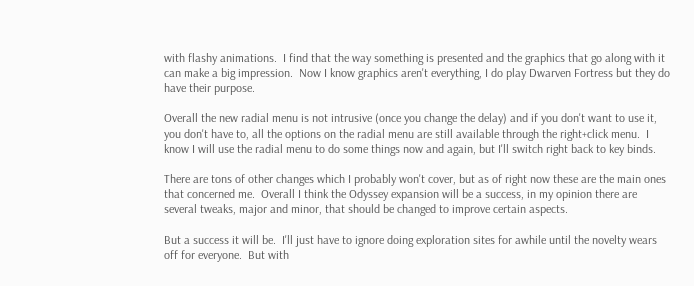with flashy animations.  I find that the way something is presented and the graphics that go along with it can make a big impression.  Now I know graphics aren't everything, I do play Dwarven Fortress but they do have their purpose.

Overall the new radial menu is not intrusive (once you change the delay) and if you don't want to use it, you don't have to, all the options on the radial menu are still available through the right+click menu.  I know I will use the radial menu to do some things now and again, but I'll switch right back to key binds.

There are tons of other changes which I probably won't cover, but as of right now these are the main ones that concerned me.  Overall I think the Odyssey expansion will be a success, in my opinion there are several tweaks, major and minor, that should be changed to improve certain aspects.

But a success it will be.  I'll just have to ignore doing exploration sites for awhile until the novelty wears off for everyone.  But with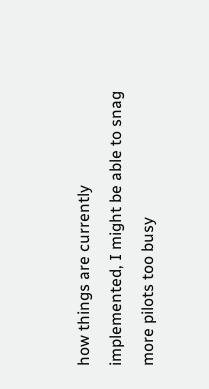how things are currently implemented, I might be able to snag more pilots too busy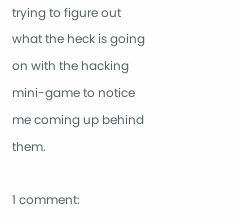trying to figure out what the heck is going on with the hacking mini-game to notice me coming up behind them.

1 comment: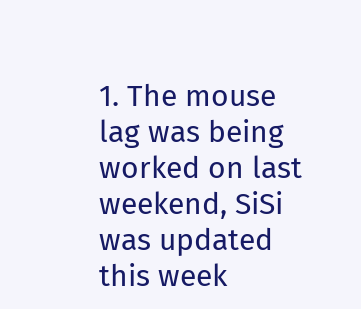1. The mouse lag was being worked on last weekend, SiSi was updated this week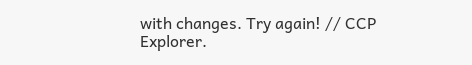with changes. Try again! // CCP Explorer.